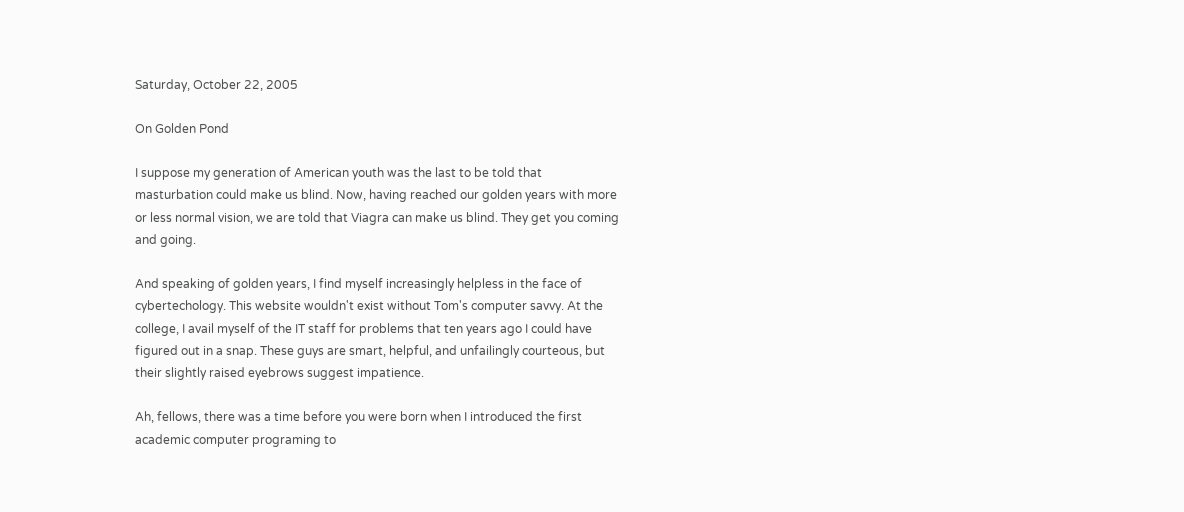Saturday, October 22, 2005

On Golden Pond

I suppose my generation of American youth was the last to be told that masturbation could make us blind. Now, having reached our golden years with more or less normal vision, we are told that Viagra can make us blind. They get you coming and going.

And speaking of golden years, I find myself increasingly helpless in the face of cybertechology. This website wouldn't exist without Tom's computer savvy. At the college, I avail myself of the IT staff for problems that ten years ago I could have figured out in a snap. These guys are smart, helpful, and unfailingly courteous, but their slightly raised eyebrows suggest impatience.

Ah, fellows, there was a time before you were born when I introduced the first academic computer programing to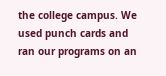the college campus. We used punch cards and ran our programs on an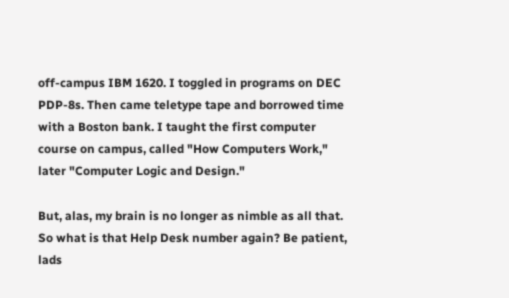off-campus IBM 1620. I toggled in programs on DEC PDP-8s. Then came teletype tape and borrowed time with a Boston bank. I taught the first computer course on campus, called "How Computers Work," later "Computer Logic and Design."

But, alas, my brain is no longer as nimble as all that. So what is that Help Desk number again? Be patient, lads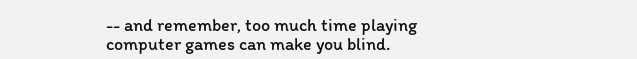-- and remember, too much time playing computer games can make you blind.